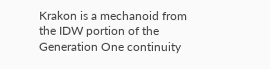Krakon is a mechanoid from the IDW portion of the Generation One continuity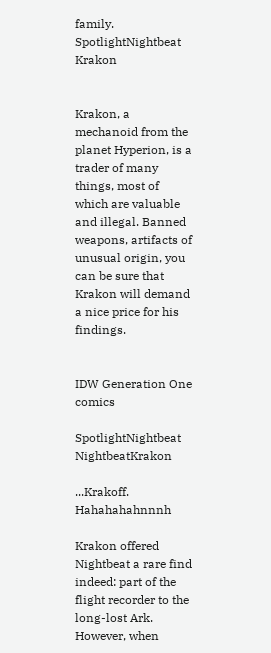family.
SpotlightNightbeat Krakon


Krakon, a mechanoid from the planet Hyperion, is a trader of many things, most of which are valuable and illegal. Banned weapons, artifacts of unusual origin, you can be sure that Krakon will demand a nice price for his findings.


IDW Generation One comics

SpotlightNightbeat NightbeatKrakon

...Krakoff. Hahahahahnnnh

Krakon offered Nightbeat a rare find indeed: part of the flight recorder to the long-lost Ark. However, when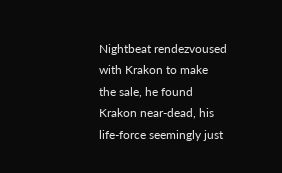Nightbeat rendezvoused with Krakon to make the sale, he found Krakon near-dead, his life-force seemingly just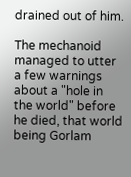drained out of him.

The mechanoid managed to utter a few warnings about a "hole in the world" before he died, that world being Gorlam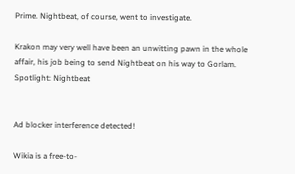Prime. Nightbeat, of course, went to investigate.

Krakon may very well have been an unwitting pawn in the whole affair, his job being to send Nightbeat on his way to Gorlam. Spotlight: Nightbeat


Ad blocker interference detected!

Wikia is a free-to-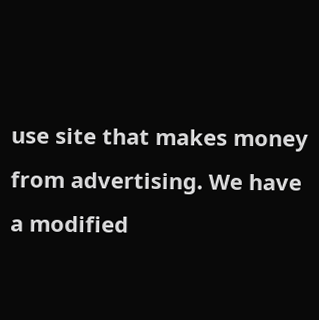use site that makes money from advertising. We have a modified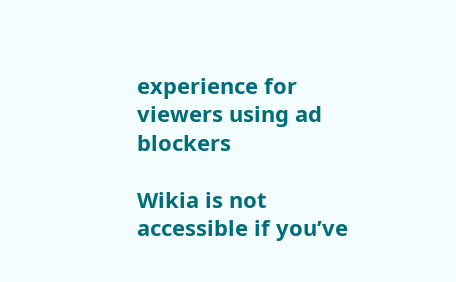experience for viewers using ad blockers

Wikia is not accessible if you’ve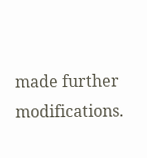made further modifications.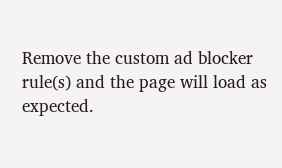Remove the custom ad blocker rule(s) and the page will load as expected.